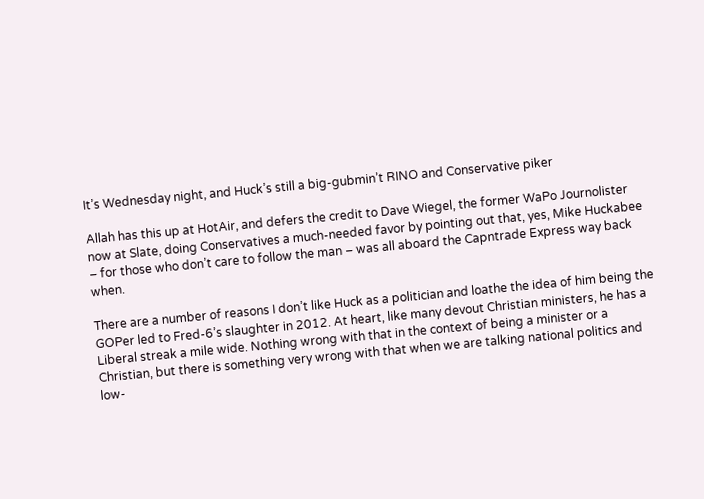It’s Wednesday night, and Huck’s still a big-gubmin’t RINO and Conservative piker

Allah has this up at HotAir, and defers the credit to Dave Wiegel, the former WaPo Journolister now at Slate, doing Conservatives a much-needed favor by pointing out that, yes, Mike Huckabee – for those who don’t care to follow the man – was all aboard the Capntrade Express way back when.

There are a number of reasons I don’t like Huck as a politician and loathe the idea of him being the GOPer led to Fred-6’s slaughter in 2012. At heart, like many devout Christian ministers, he has a Liberal streak a mile wide. Nothing wrong with that in the context of being a minister or a Christian, but there is something very wrong with that when we are talking national politics and low-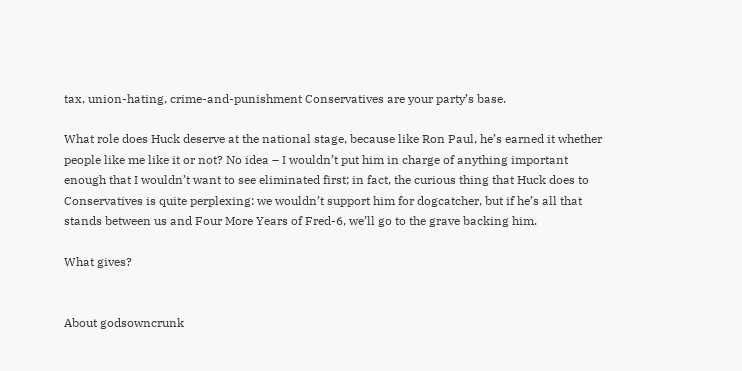tax, union-hating, crime-and-punishment Conservatives are your party’s base.

What role does Huck deserve at the national stage, because like Ron Paul, he’s earned it whether people like me like it or not? No idea – I wouldn’t put him in charge of anything important enough that I wouldn’t want to see eliminated first; in fact, the curious thing that Huck does to Conservatives is quite perplexing: we wouldn’t support him for dogcatcher, but if he’s all that stands between us and Four More Years of Fred-6, we’ll go to the grave backing him.

What gives?


About godsowncrunk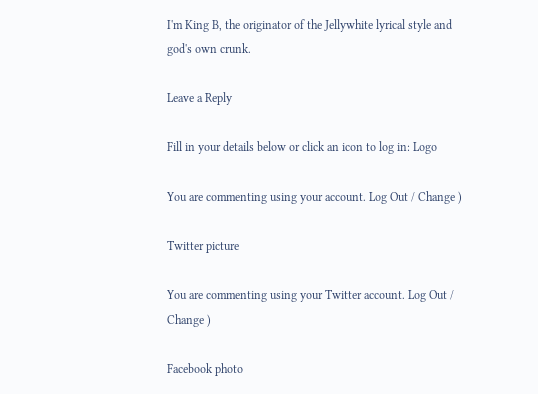I'm King B, the originator of the Jellywhite lyrical style and god's own crunk.

Leave a Reply

Fill in your details below or click an icon to log in: Logo

You are commenting using your account. Log Out / Change )

Twitter picture

You are commenting using your Twitter account. Log Out / Change )

Facebook photo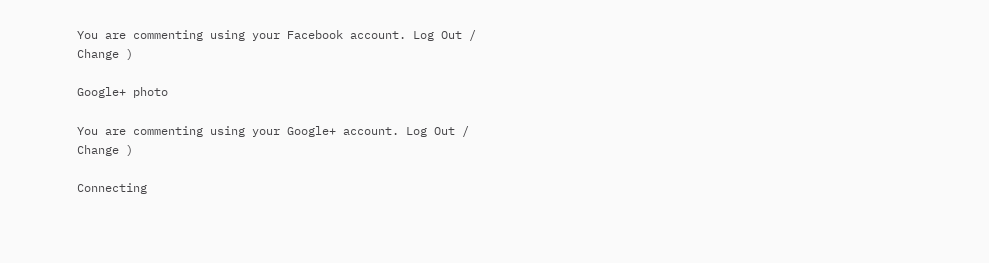You are commenting using your Facebook account. Log Out / Change )

Google+ photo

You are commenting using your Google+ account. Log Out / Change )

Connecting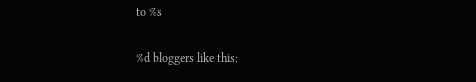to %s

%d bloggers like this: